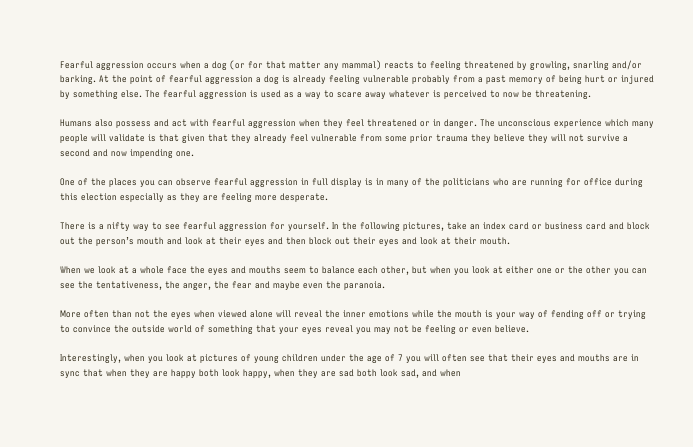Fearful aggression occurs when a dog (or for that matter any mammal) reacts to feeling threatened by growling, snarling and/or barking. At the point of fearful aggression a dog is already feeling vulnerable probably from a past memory of being hurt or injured by something else. The fearful aggression is used as a way to scare away whatever is perceived to now be threatening.

Humans also possess and act with fearful aggression when they feel threatened or in danger. The unconscious experience which many people will validate is that given that they already feel vulnerable from some prior trauma they believe they will not survive a second and now impending one.

One of the places you can observe fearful aggression in full display is in many of the politicians who are running for office during this election especially as they are feeling more desperate.

There is a nifty way to see fearful aggression for yourself. In the following pictures, take an index card or business card and block out the person’s mouth and look at their eyes and then block out their eyes and look at their mouth.

When we look at a whole face the eyes and mouths seem to balance each other, but when you look at either one or the other you can see the tentativeness, the anger, the fear and maybe even the paranoia.

More often than not the eyes when viewed alone will reveal the inner emotions while the mouth is your way of fending off or trying to convince the outside world of something that your eyes reveal you may not be feeling or even believe.

Interestingly, when you look at pictures of young children under the age of 7 you will often see that their eyes and mouths are in sync that when they are happy both look happy, when they are sad both look sad, and when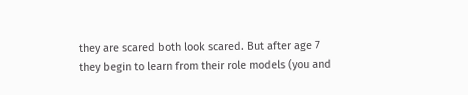they are scared both look scared. But after age 7 they begin to learn from their role models (you and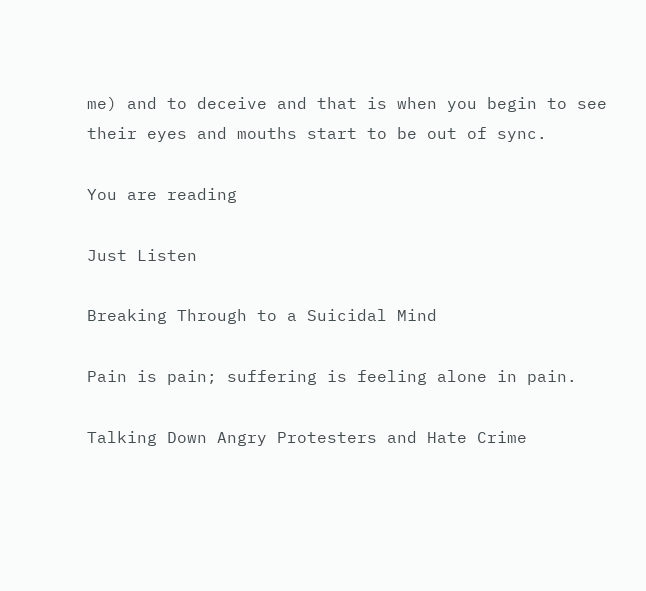me) and to deceive and that is when you begin to see their eyes and mouths start to be out of sync.

You are reading

Just Listen

Breaking Through to a Suicidal Mind

Pain is pain; suffering is feeling alone in pain.

Talking Down Angry Protesters and Hate Crime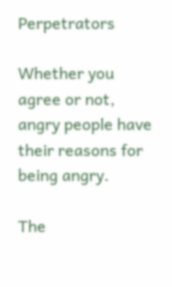Perpetrators

Whether you agree or not, angry people have their reasons for being angry.

The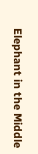Elephant in the Middle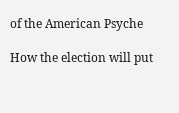of the American Psyche

How the election will put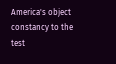America's object constancy to the test